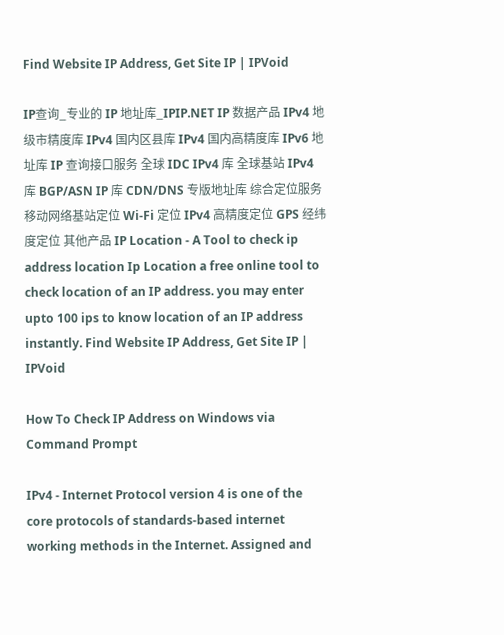Find Website IP Address, Get Site IP | IPVoid

IP查询_专业的 IP 地址库_IPIP.NET IP 数据产品 IPv4 地级市精度库 IPv4 国内区县库 IPv4 国内高精度库 IPv6 地址库 IP 查询接口服务 全球 IDC IPv4 库 全球基站 IPv4 库 BGP/ASN IP 库 CDN/DNS 专版地址库 综合定位服务 移动网络基站定位 Wi-Fi 定位 IPv4 高精度定位 GPS 经纬度定位 其他产品 IP Location - A Tool to check ip address location Ip Location a free online tool to check location of an IP address. you may enter upto 100 ips to know location of an IP address instantly. Find Website IP Address, Get Site IP | IPVoid

How To Check IP Address on Windows via Command Prompt

IPv4 - Internet Protocol version 4 is one of the core protocols of standards-based internet working methods in the Internet. Assigned and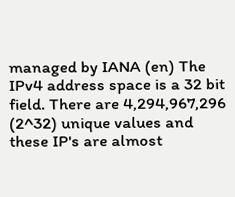managed by IANA (en) The IPv4 address space is a 32 bit field. There are 4,294,967,296 (2^32) unique values and these IP's are almost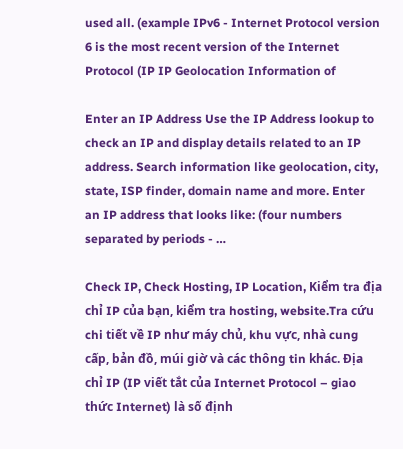used all. (example IPv6 - Internet Protocol version 6 is the most recent version of the Internet Protocol (IP IP Geolocation Information of

Enter an IP Address Use the IP Address lookup to check an IP and display details related to an IP address. Search information like geolocation, city, state, ISP finder, domain name and more. Enter an IP address that looks like: (four numbers separated by periods - …

Check IP, Check Hosting, IP Location, Kiểm tra địa chỉ IP của bạn, kiểm tra hosting, website.Tra cứu chi tiết về IP như máy chủ, khu vực, nhà cung cấp, bản đồ, múi giờ và các thông tin khác. Địa chỉ IP (IP viết tắt của Internet Protocol – giao thức Internet) là số định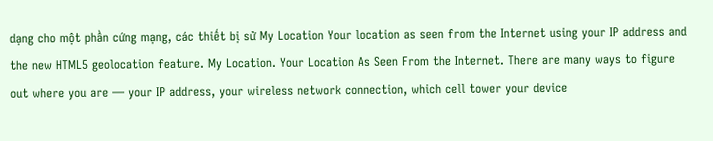dạng cho một phần cứng mạng, các thiết bị sử My Location Your location as seen from the Internet using your IP address and the new HTML5 geolocation feature. My Location. Your Location As Seen From the Internet. There are many ways to figure out where you are — your IP address, your wireless network connection, which cell tower your device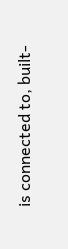is connected to, built-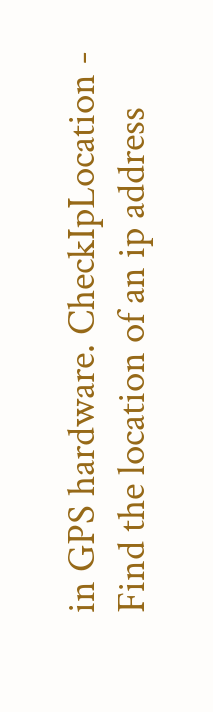in GPS hardware. CheckIpLocation - Find the location of an ip address